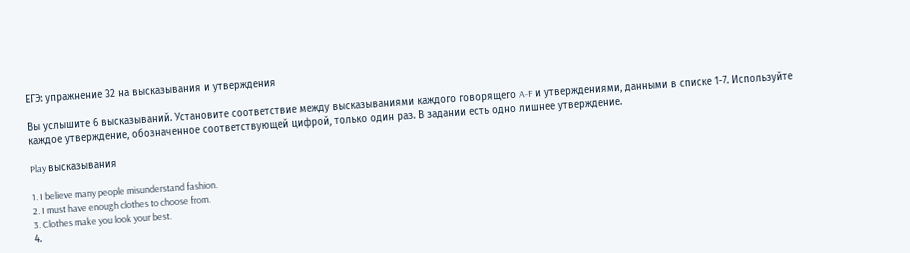ЕГЭ: упражнение 32 на высказывания и утверждения

Вы услышите 6 высказываний. Установите соответствие между высказываниями каждого говорящего A-F и утверждениями, данными в списке 1-7. Используйте каждое утверждение, обозначенное соответствующей цифрой, только один раз. В задании есть одно лишнее утверждение.

Play высказывания

1. I believe many people misunderstand fashion.
2. I must have enough clothes to choose from.
3. Clothes make you look your best.
4.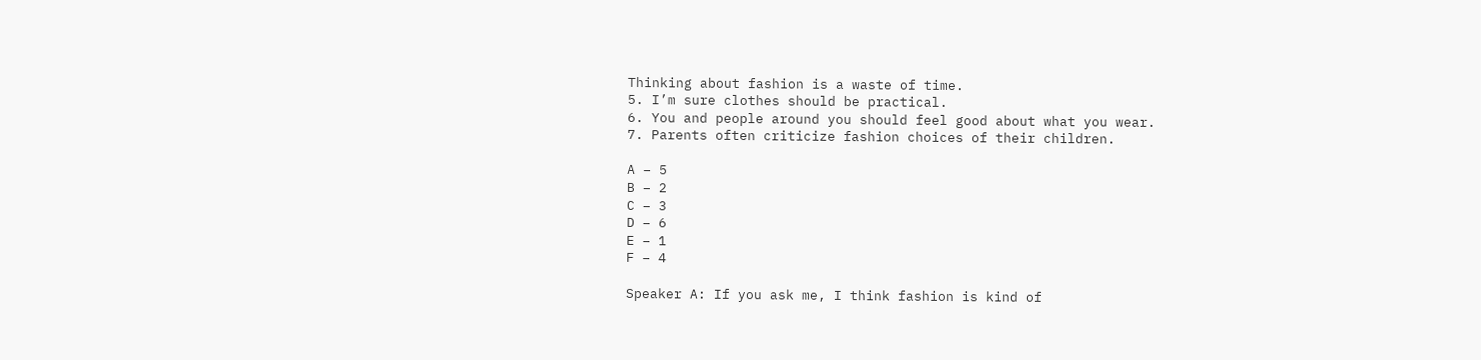Thinking about fashion is a waste of time.
5. I’m sure clothes should be practical.
6. You and people around you should feel good about what you wear.
7. Parents often criticize fashion choices of their children.

A – 5
B – 2
C – 3
D – 6
E – 1
F – 4

Speaker A: If you ask me, I think fashion is kind of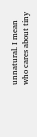unnatural. I mean who cares about tiny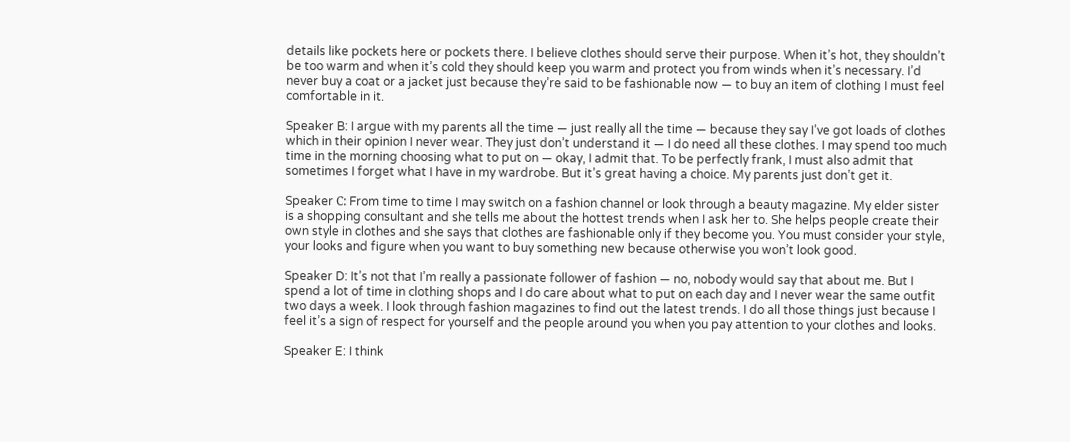details like pockets here or pockets there. I believe clothes should serve their purpose. When it’s hot, they shouldn’t be too warm and when it’s cold they should keep you warm and protect you from winds when it’s necessary. I’d never buy a coat or a jacket just because they’re said to be fashionable now — to buy an item of clothing I must feel comfortable in it.

Speaker B: I argue with my parents all the time — just really all the time — because they say I’ve got loads of clothes which in their opinion I never wear. They just don’t understand it — I do need all these clothes. I may spend too much time in the morning choosing what to put on — okay, I admit that. To be perfectly frank, I must also admit that sometimes I forget what I have in my wardrobe. But it’s great having a choice. My parents just don’t get it.

Speaker С: From time to time I may switch on a fashion channel or look through a beauty magazine. My elder sister is a shopping consultant and she tells me about the hottest trends when I ask her to. She helps people create their own style in clothes and she says that clothes are fashionable only if they become you. You must consider your style, your looks and figure when you want to buy something new because otherwise you won’t look good.

Speaker D: It’s not that I’m really a passionate follower of fashion — no, nobody would say that about me. But I spend a lot of time in clothing shops and I do care about what to put on each day and I never wear the same outfit two days a week. I look through fashion magazines to find out the latest trends. I do all those things just because I feel it’s a sign of respect for yourself and the people around you when you pay attention to your clothes and looks.

Speaker E: I think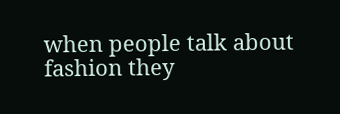when people talk about fashion they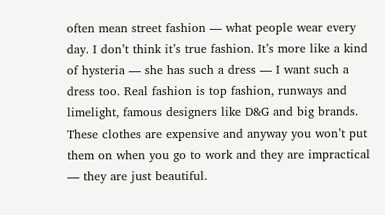often mean street fashion — what people wear every day. I don’t think it’s true fashion. It’s more like a kind of hysteria — she has such a dress — I want such a dress too. Real fashion is top fashion, runways and limelight, famous designers like D&G and big brands. These clothes are expensive and anyway you won’t put them on when you go to work and they are impractical — they are just beautiful.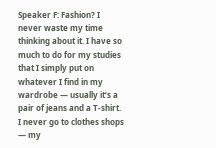Speaker F: Fashion? I never waste my time thinking about it. I have so much to do for my studies that I simply put on whatever I find in my wardrobe — usually it’s a pair of jeans and a T-shirt. I never go to clothes shops — my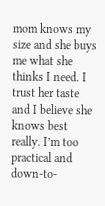mom knows my size and she buys me what she thinks I need. I trust her taste and I believe she knows best really. I’m too practical and down-to-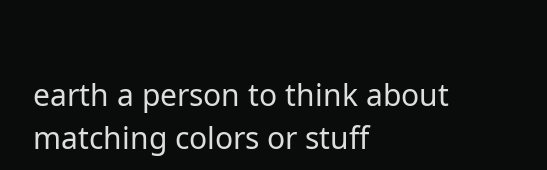earth a person to think about matching colors or stuff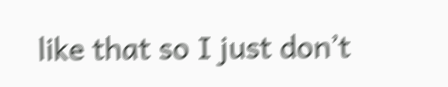like that so I just don’t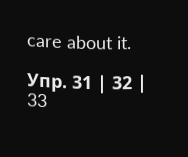care about it.

Упр. 31 | 32 | 33